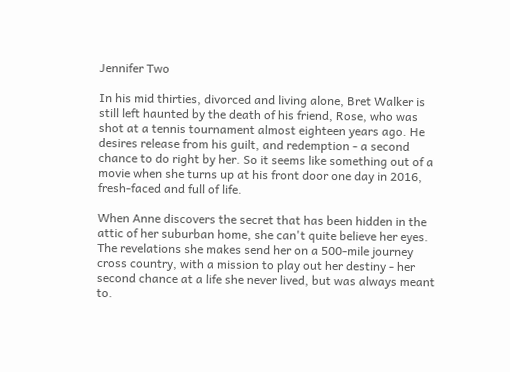Jennifer Two

In his mid thirties, divorced and living alone, Bret Walker is still left haunted by the death of his friend, Rose, who was shot at a tennis tournament almost eighteen years ago. He desires release from his guilt, and redemption - a second chance to do right by her. So it seems like something out of a movie when she turns up at his front door one day in 2016, fresh-faced and full of life.

When Anne discovers the secret that has been hidden in the attic of her suburban home, she can't quite believe her eyes. The revelations she makes send her on a 500-mile journey cross country, with a mission to play out her destiny - her second chance at a life she never lived, but was always meant to.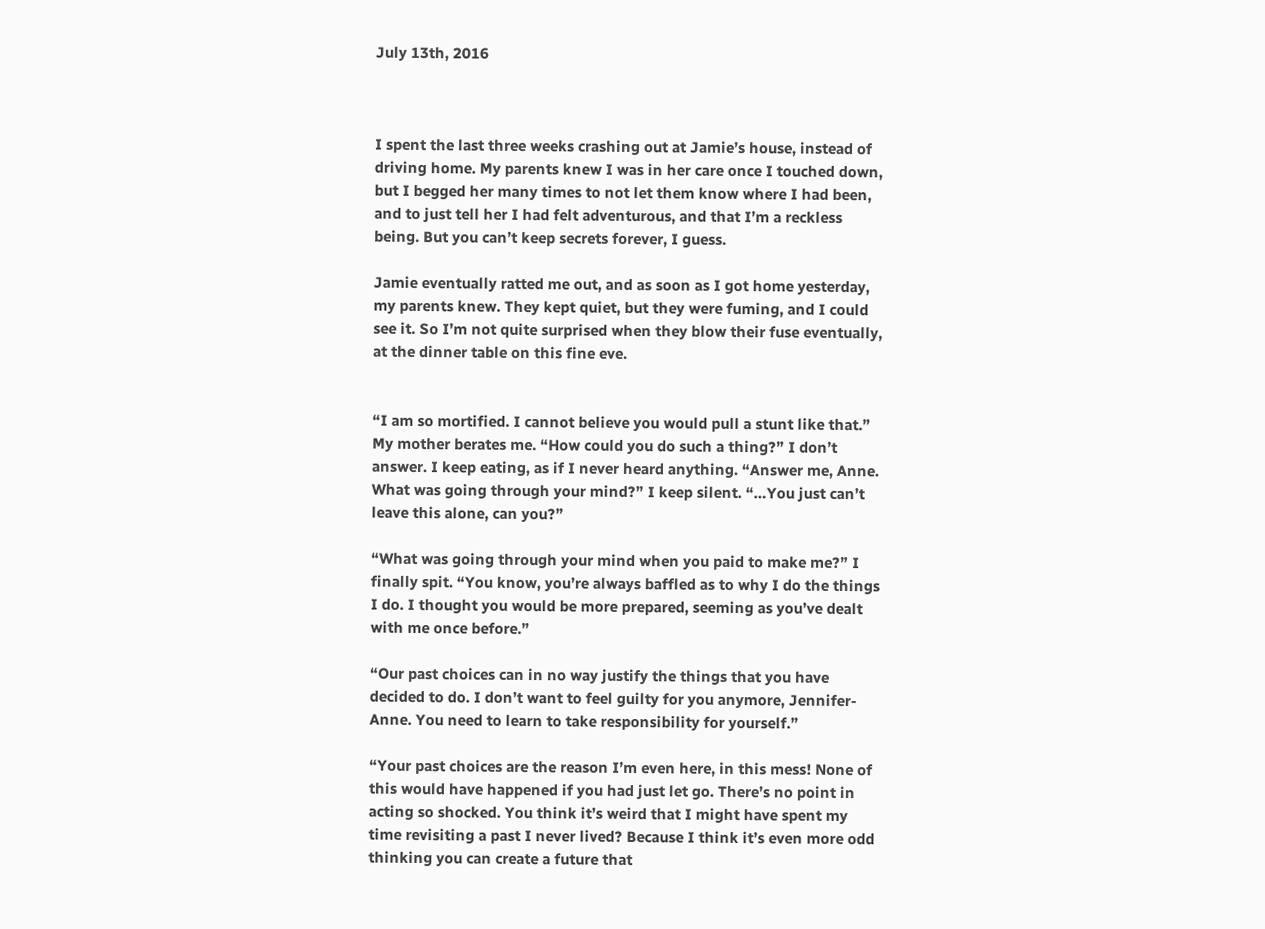July 13th, 2016



I spent the last three weeks crashing out at Jamie’s house, instead of driving home. My parents knew I was in her care once I touched down, but I begged her many times to not let them know where I had been, and to just tell her I had felt adventurous, and that I’m a reckless being. But you can’t keep secrets forever, I guess.

Jamie eventually ratted me out, and as soon as I got home yesterday, my parents knew. They kept quiet, but they were fuming, and I could see it. So I’m not quite surprised when they blow their fuse eventually, at the dinner table on this fine eve.


“I am so mortified. I cannot believe you would pull a stunt like that.” My mother berates me. “How could you do such a thing?” I don’t answer. I keep eating, as if I never heard anything. “Answer me, Anne. What was going through your mind?” I keep silent. “…You just can’t leave this alone, can you?”

“What was going through your mind when you paid to make me?” I finally spit. “You know, you’re always baffled as to why I do the things I do. I thought you would be more prepared, seeming as you’ve dealt with me once before.”

“Our past choices can in no way justify the things that you have decided to do. I don’t want to feel guilty for you anymore, Jennifer-Anne. You need to learn to take responsibility for yourself.”

“Your past choices are the reason I’m even here, in this mess! None of this would have happened if you had just let go. There’s no point in acting so shocked. You think it’s weird that I might have spent my time revisiting a past I never lived? Because I think it’s even more odd thinking you can create a future that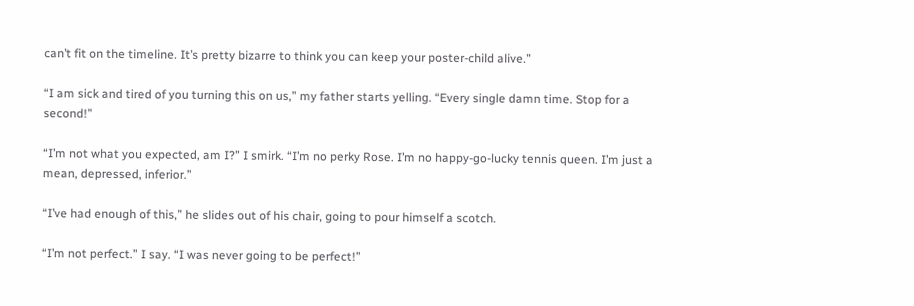can’t fit on the timeline. It’s pretty bizarre to think you can keep your poster-child alive.”

“I am sick and tired of you turning this on us,” my father starts yelling. “Every single damn time. Stop for a second!”

“I’m not what you expected, am I?” I smirk. “I’m no perky Rose. I’m no happy-go-lucky tennis queen. I’m just a mean, depressed, inferior.”

“I’ve had enough of this,” he slides out of his chair, going to pour himself a scotch.

“I’m not perfect.” I say. “I was never going to be perfect!”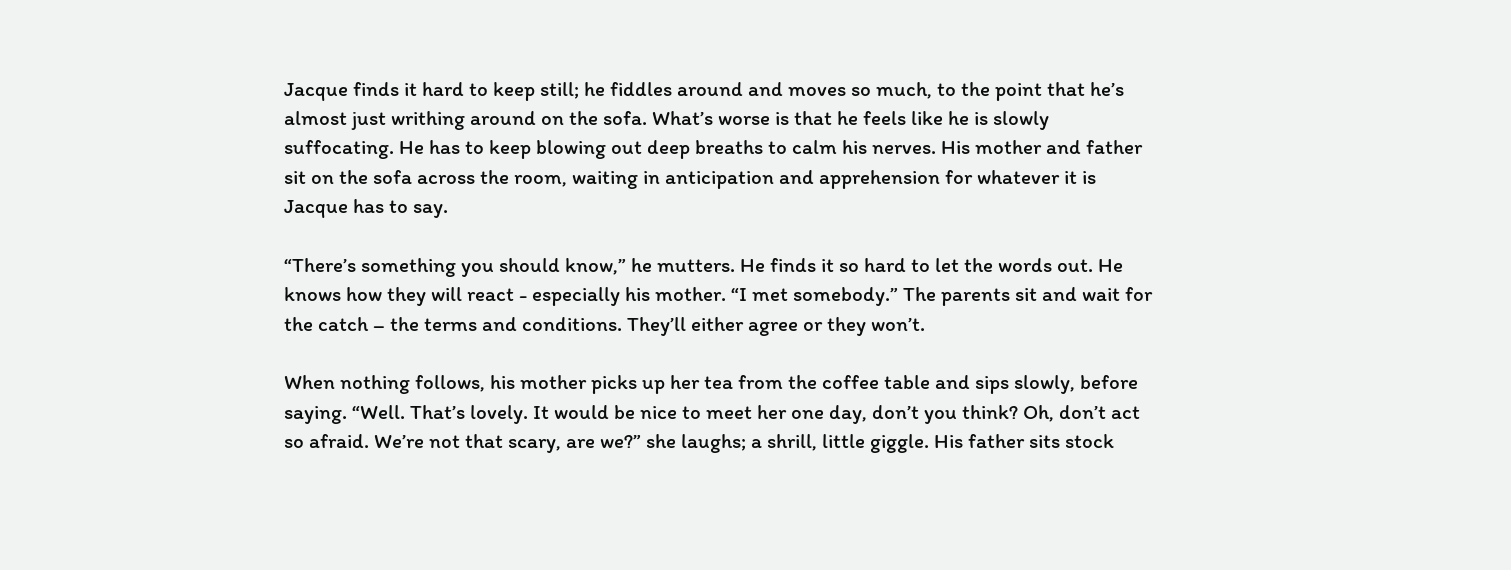Jacque finds it hard to keep still; he fiddles around and moves so much, to the point that he’s almost just writhing around on the sofa. What’s worse is that he feels like he is slowly suffocating. He has to keep blowing out deep breaths to calm his nerves. His mother and father sit on the sofa across the room, waiting in anticipation and apprehension for whatever it is Jacque has to say.

“There’s something you should know,” he mutters. He finds it so hard to let the words out. He knows how they will react - especially his mother. “I met somebody.” The parents sit and wait for the catch – the terms and conditions. They’ll either agree or they won’t.

When nothing follows, his mother picks up her tea from the coffee table and sips slowly, before saying. “Well. That’s lovely. It would be nice to meet her one day, don’t you think? Oh, don’t act so afraid. We’re not that scary, are we?” she laughs; a shrill, little giggle. His father sits stock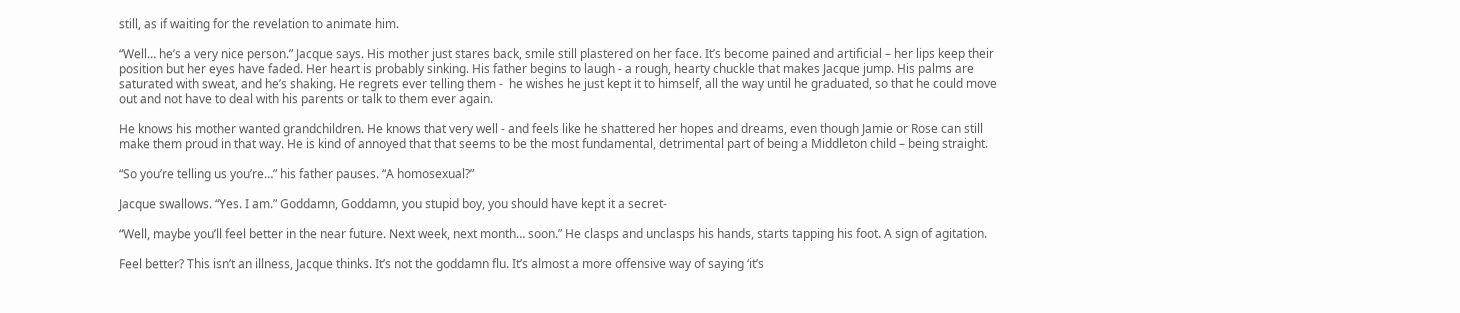still, as if waiting for the revelation to animate him.

“Well… he’s a very nice person.” Jacque says. His mother just stares back, smile still plastered on her face. It’s become pained and artificial – her lips keep their position but her eyes have faded. Her heart is probably sinking. His father begins to laugh - a rough, hearty chuckle that makes Jacque jump. His palms are saturated with sweat, and he’s shaking. He regrets ever telling them -  he wishes he just kept it to himself, all the way until he graduated, so that he could move out and not have to deal with his parents or talk to them ever again.

He knows his mother wanted grandchildren. He knows that very well - and feels like he shattered her hopes and dreams, even though Jamie or Rose can still make them proud in that way. He is kind of annoyed that that seems to be the most fundamental, detrimental part of being a Middleton child – being straight.

“So you’re telling us you’re…” his father pauses. “A homosexual?”

Jacque swallows. “Yes. I am.” Goddamn, Goddamn, you stupid boy, you should have kept it a secret-

“Well, maybe you’ll feel better in the near future. Next week, next month… soon.” He clasps and unclasps his hands, starts tapping his foot. A sign of agitation.

Feel better? This isn’t an illness, Jacque thinks. It’s not the goddamn flu. It’s almost a more offensive way of saying ‘it’s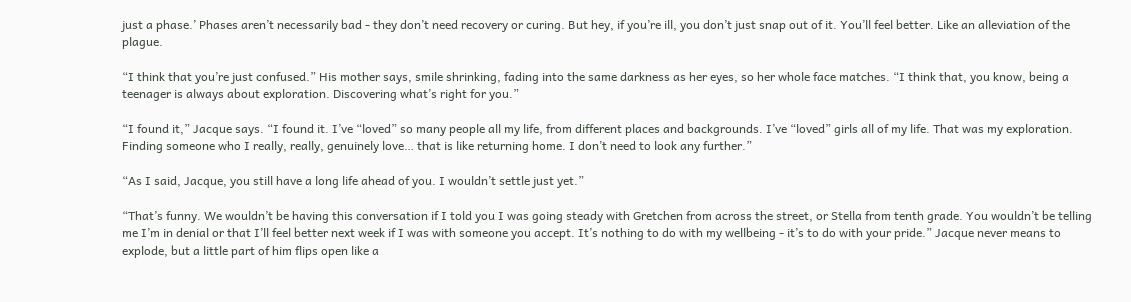just a phase.’ Phases aren’t necessarily bad - they don’t need recovery or curing. But hey, if you’re ill, you don’t just snap out of it. You’ll feel better. Like an alleviation of the plague.

“I think that you’re just confused.” His mother says, smile shrinking, fading into the same darkness as her eyes, so her whole face matches. “I think that, you know, being a teenager is always about exploration. Discovering what’s right for you.”

“I found it,” Jacque says. “I found it. I’ve “loved” so many people all my life, from different places and backgrounds. I’ve “loved” girls all of my life. That was my exploration. Finding someone who I really, really, genuinely love… that is like returning home. I don’t need to look any further.”

“As I said, Jacque, you still have a long life ahead of you. I wouldn’t settle just yet.”

“That’s funny. We wouldn’t be having this conversation if I told you I was going steady with Gretchen from across the street, or Stella from tenth grade. You wouldn’t be telling me I’m in denial or that I’ll feel better next week if I was with someone you accept. It’s nothing to do with my wellbeing - it’s to do with your pride.” Jacque never means to explode, but a little part of him flips open like a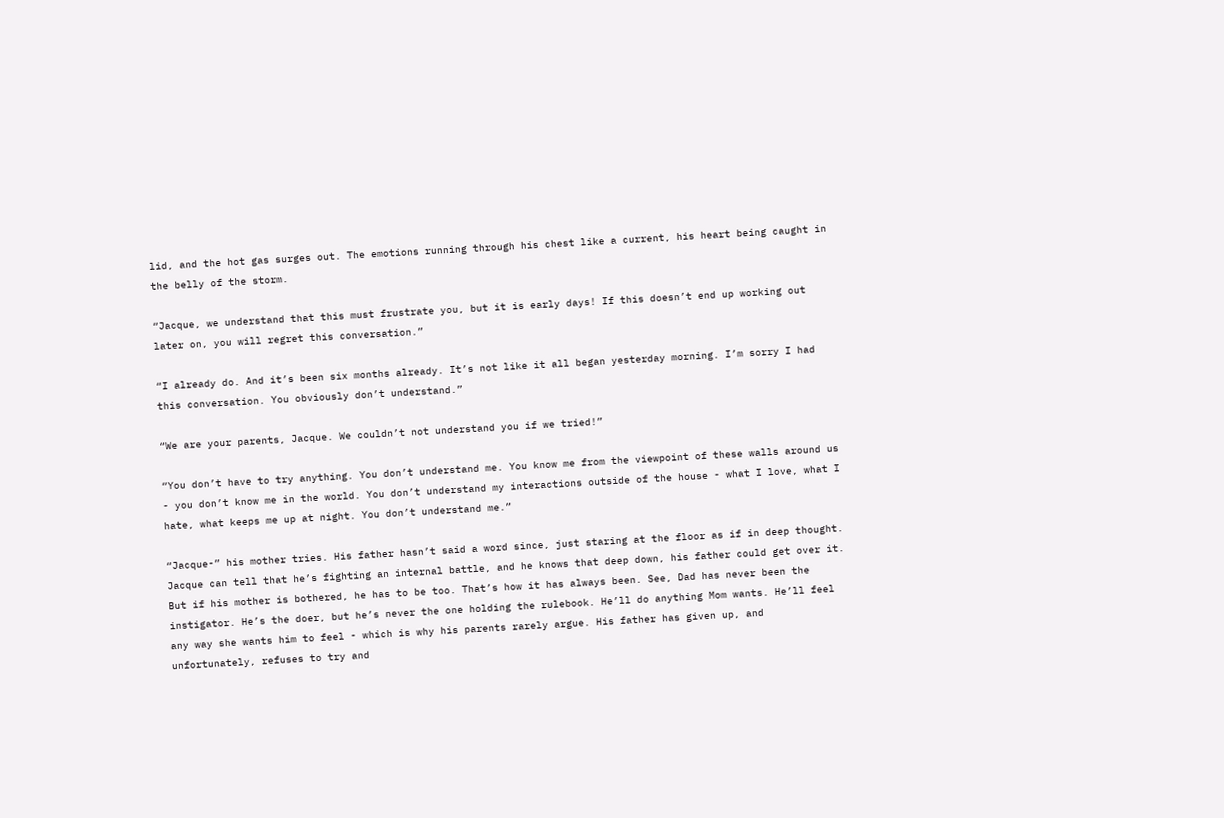lid, and the hot gas surges out. The emotions running through his chest like a current, his heart being caught in the belly of the storm.

“Jacque, we understand that this must frustrate you, but it is early days! If this doesn’t end up working out later on, you will regret this conversation.”

“I already do. And it’s been six months already. It’s not like it all began yesterday morning. I’m sorry I had this conversation. You obviously don’t understand.”

“We are your parents, Jacque. We couldn’t not understand you if we tried!”

“You don’t have to try anything. You don’t understand me. You know me from the viewpoint of these walls around us - you don’t know me in the world. You don’t understand my interactions outside of the house - what I love, what I hate, what keeps me up at night. You don’t understand me.”

“Jacque-” his mother tries. His father hasn’t said a word since, just staring at the floor as if in deep thought. Jacque can tell that he’s fighting an internal battle, and he knows that deep down, his father could get over it. But if his mother is bothered, he has to be too. That’s how it has always been. See, Dad has never been the instigator. He’s the doer, but he’s never the one holding the rulebook. He’ll do anything Mom wants. He’ll feel any way she wants him to feel - which is why his parents rarely argue. His father has given up, and unfortunately, refuses to try and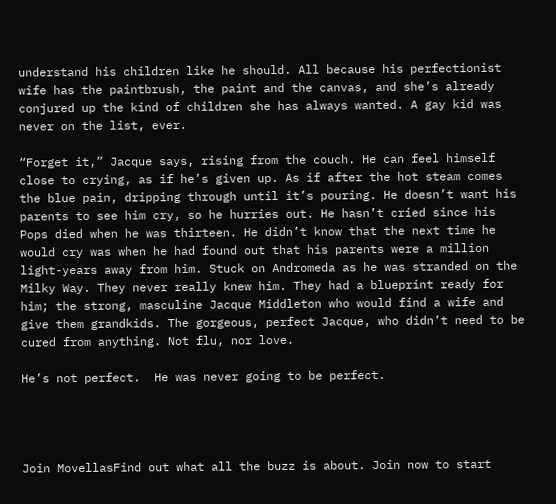understand his children like he should. All because his perfectionist wife has the paintbrush, the paint and the canvas, and she’s already conjured up the kind of children she has always wanted. A gay kid was never on the list, ever.

“Forget it,” Jacque says, rising from the couch. He can feel himself close to crying, as if he’s given up. As if after the hot steam comes the blue pain, dripping through until it’s pouring. He doesn’t want his parents to see him cry, so he hurries out. He hasn’t cried since his Pops died when he was thirteen. He didn’t know that the next time he would cry was when he had found out that his parents were a million light-years away from him. Stuck on Andromeda as he was stranded on the Milky Way. They never really knew him. They had a blueprint ready for him; the strong, masculine Jacque Middleton who would find a wife and give them grandkids. The gorgeous, perfect Jacque, who didn’t need to be cured from anything. Not flu, nor love.

He’s not perfect.  He was never going to be perfect.




Join MovellasFind out what all the buzz is about. Join now to start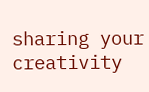sharing your creativity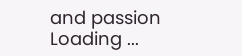and passion
Loading ...